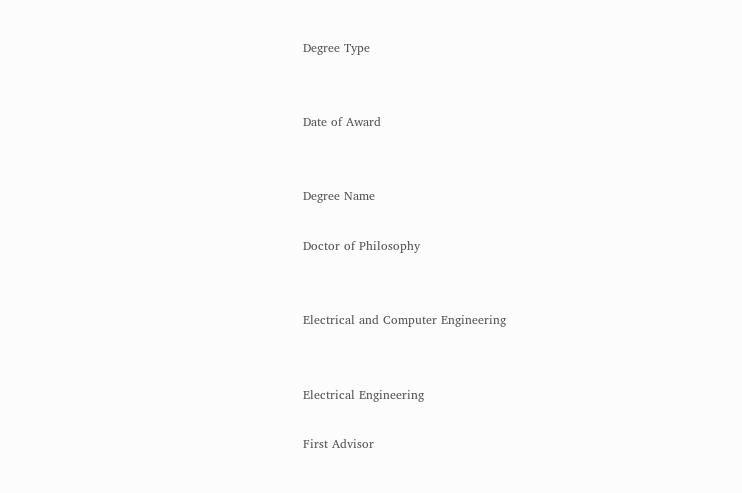Degree Type


Date of Award


Degree Name

Doctor of Philosophy


Electrical and Computer Engineering


Electrical Engineering

First Advisor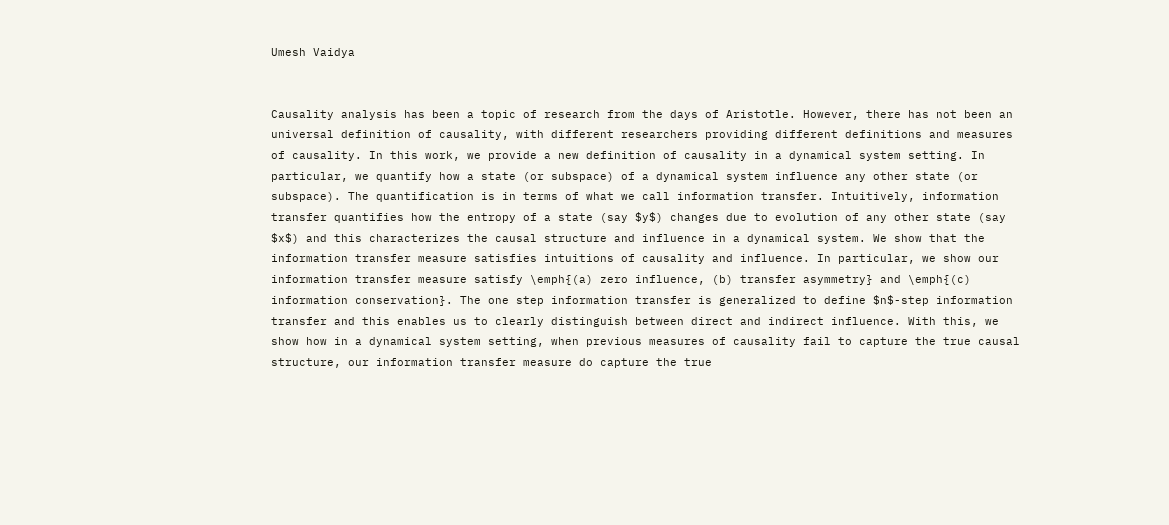Umesh Vaidya


Causality analysis has been a topic of research from the days of Aristotle. However, there has not been an universal definition of causality, with different researchers providing different definitions and measures of causality. In this work, we provide a new definition of causality in a dynamical system setting. In particular, we quantify how a state (or subspace) of a dynamical system influence any other state (or subspace). The quantification is in terms of what we call information transfer. Intuitively, information transfer quantifies how the entropy of a state (say $y$) changes due to evolution of any other state (say $x$) and this characterizes the causal structure and influence in a dynamical system. We show that the information transfer measure satisfies intuitions of causality and influence. In particular, we show our information transfer measure satisfy \emph{(a) zero influence, (b) transfer asymmetry} and \emph{(c) information conservation}. The one step information transfer is generalized to define $n$-step information transfer and this enables us to clearly distinguish between direct and indirect influence. With this, we show how in a dynamical system setting, when previous measures of causality fail to capture the true causal structure, our information transfer measure do capture the true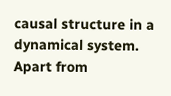causal structure in a dynamical system. Apart from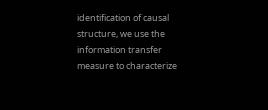identification of causal structure, we use the information transfer measure to characterize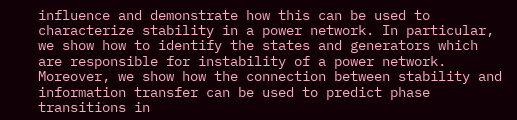influence and demonstrate how this can be used to characterize stability in a power network. In particular, we show how to identify the states and generators which are responsible for instability of a power network. Moreover, we show how the connection between stability and information transfer can be used to predict phase transitions in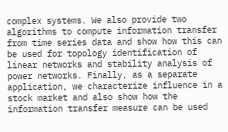complex systems. We also provide two algorithms to compute information transfer from time series data and show how this can be used for topology identification of linear networks and stability analysis of power networks. Finally, as a separate application, we characterize influence in a stock market and also show how the information transfer measure can be used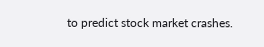to predict stock market crashes.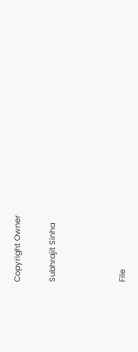Copyright Owner

Subhrajit Sinha



File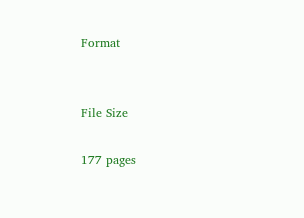Format


File Size

177 pages